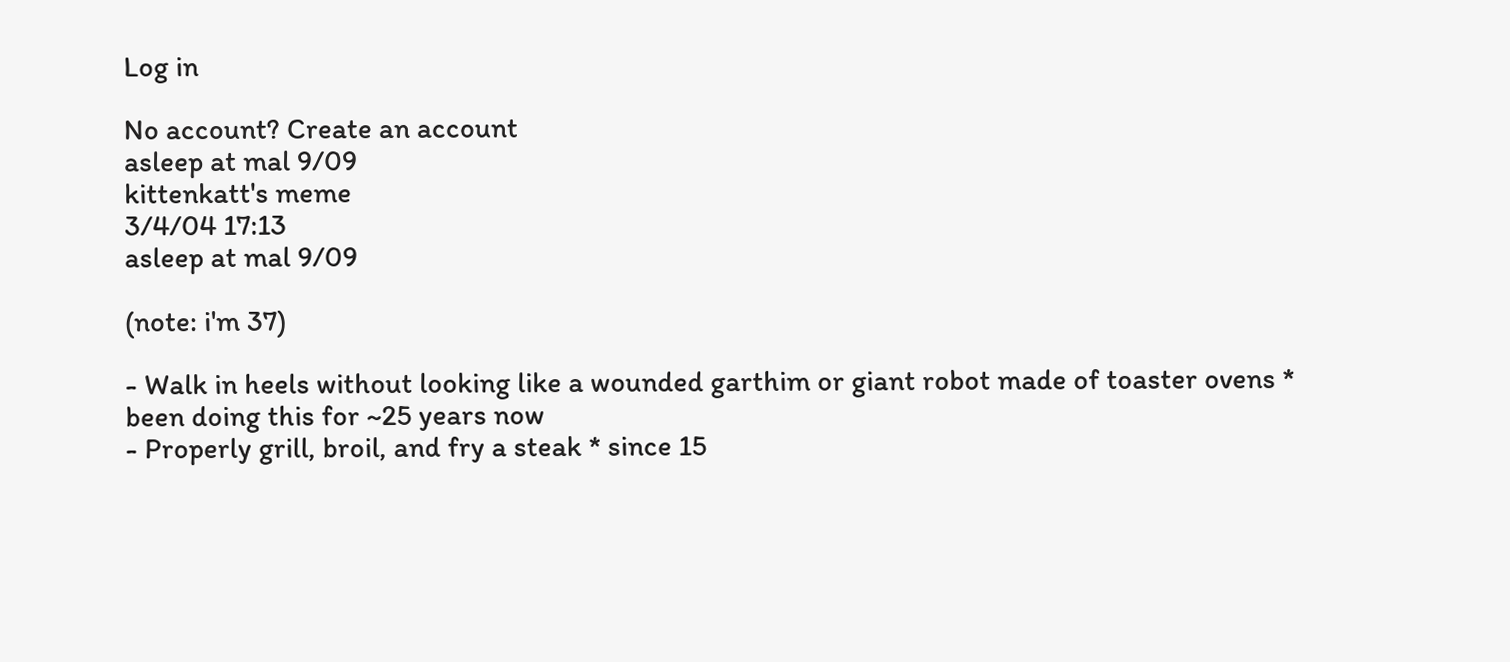Log in

No account? Create an account
asleep at mal 9/09
kittenkatt's meme
3/4/04 17:13
asleep at mal 9/09

(note: i'm 37)

- Walk in heels without looking like a wounded garthim or giant robot made of toaster ovens * been doing this for ~25 years now
- Properly grill, broil, and fry a steak * since 15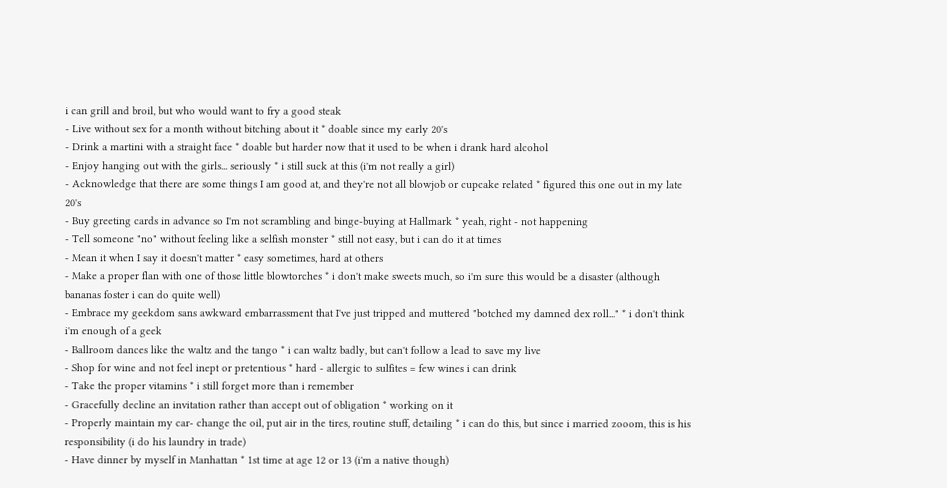i can grill and broil, but who would want to fry a good steak
- Live without sex for a month without bitching about it * doable since my early 20's
- Drink a martini with a straight face * doable but harder now that it used to be when i drank hard alcohol
- Enjoy hanging out with the girls... seriously * i still suck at this (i'm not really a girl)
- Acknowledge that there are some things I am good at, and they're not all blowjob or cupcake related * figured this one out in my late 20's
- Buy greeting cards in advance so I'm not scrambling and binge-buying at Hallmark * yeah, right - not happening
- Tell someone "no" without feeling like a selfish monster * still not easy, but i can do it at times
- Mean it when I say it doesn't matter * easy sometimes, hard at others
- Make a proper flan with one of those little blowtorches * i don't make sweets much, so i'm sure this would be a disaster (although bananas foster i can do quite well)
- Embrace my geekdom sans awkward embarrassment that I've just tripped and muttered "botched my damned dex roll..." * i don't think i'm enough of a geek
- Ballroom dances like the waltz and the tango * i can waltz badly, but can't follow a lead to save my live
- Shop for wine and not feel inept or pretentious * hard - allergic to sulfites = few wines i can drink
- Take the proper vitamins * i still forget more than i remember
- Gracefully decline an invitation rather than accept out of obligation * working on it
- Properly maintain my car- change the oil, put air in the tires, routine stuff, detailing * i can do this, but since i married zooom, this is his responsibility (i do his laundry in trade)
- Have dinner by myself in Manhattan * 1st time at age 12 or 13 (i'm a native though)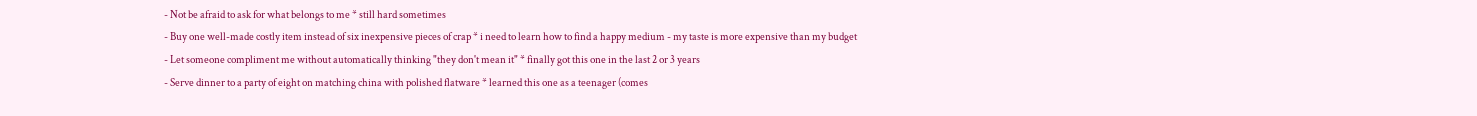- Not be afraid to ask for what belongs to me * still hard sometimes
- Buy one well-made costly item instead of six inexpensive pieces of crap * i need to learn how to find a happy medium - my taste is more expensive than my budget
- Let someone compliment me without automatically thinking "they don't mean it" * finally got this one in the last 2 or 3 years
- Serve dinner to a party of eight on matching china with polished flatware * learned this one as a teenager (comes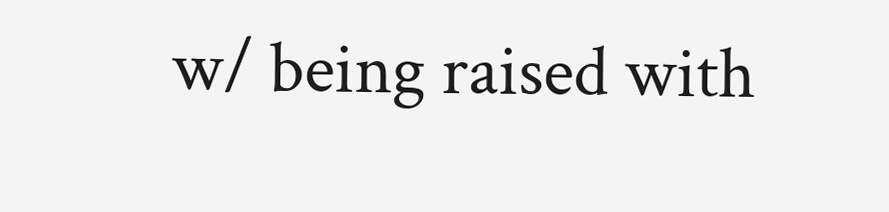w/ being raised with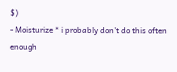$)
- Moisturize * i probably don't do this often enough